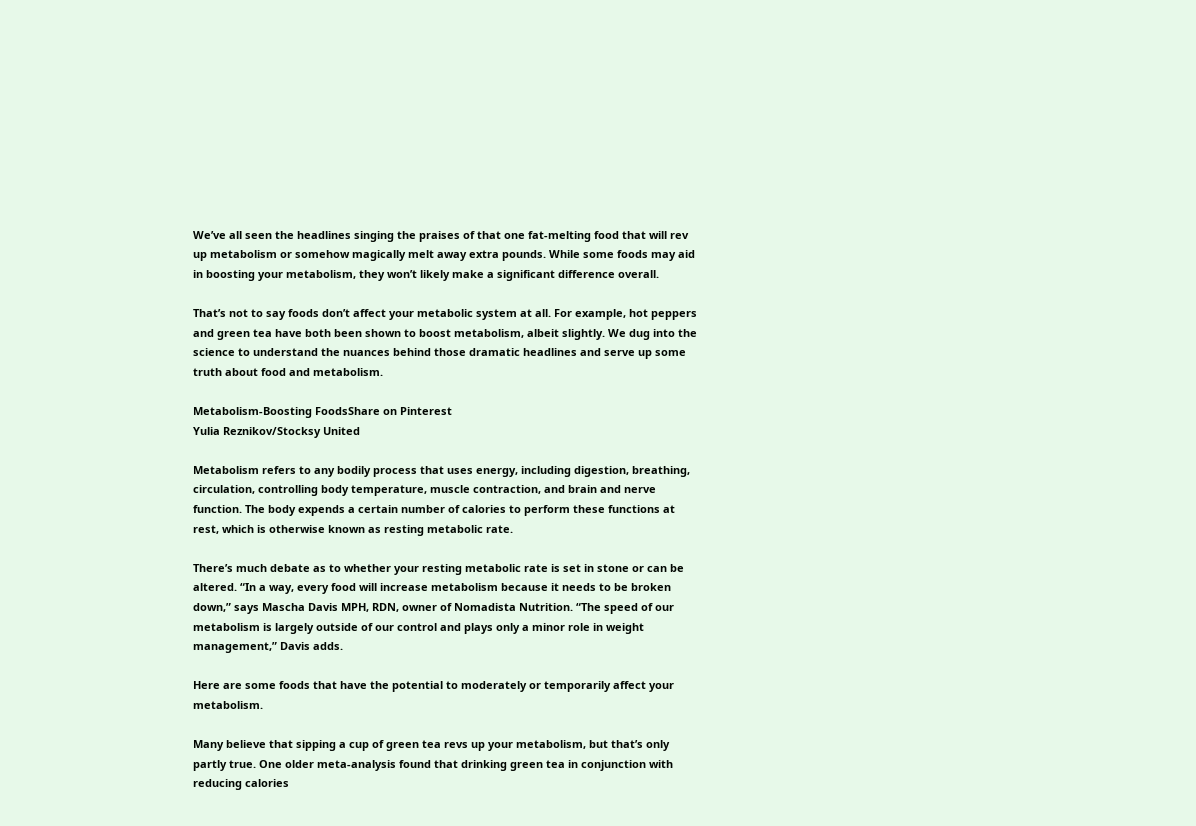We’ve all seen the headlines singing the praises of that one fat-melting food that will rev up metabolism or somehow magically melt away extra pounds. While some foods may aid in boosting your metabolism, they won’t likely make a significant difference overall.

That’s not to say foods don’t affect your metabolic system at all. For example, hot peppers and green tea have both been shown to boost metabolism, albeit slightly. We dug into the science to understand the nuances behind those dramatic headlines and serve up some truth about food and metabolism.

Metabolism-Boosting FoodsShare on Pinterest
Yulia Reznikov/Stocksy United

Metabolism refers to any bodily process that uses energy, including digestion, breathing, circulation, controlling body temperature, muscle contraction, and brain and nerve function. The body expends a certain number of calories to perform these functions at rest, which is otherwise known as resting metabolic rate.

There’s much debate as to whether your resting metabolic rate is set in stone or can be altered. “In a way, every food will increase metabolism because it needs to be broken down,” says Mascha Davis MPH, RDN, owner of Nomadista Nutrition. “The speed of our metabolism is largely outside of our control and plays only a minor role in weight management,” Davis adds.

Here are some foods that have the potential to moderately or temporarily affect your metabolism.

Many believe that sipping a cup of green tea revs up your metabolism, but that’s only partly true. One older meta-analysis found that drinking green tea in conjunction with reducing calories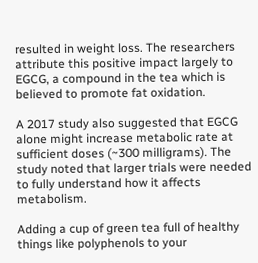resulted in weight loss. The researchers attribute this positive impact largely to EGCG, a compound in the tea which is believed to promote fat oxidation.

A 2017 study also suggested that EGCG alone might increase metabolic rate at sufficient doses (~300 milligrams). The study noted that larger trials were needed to fully understand how it affects metabolism.

Adding a cup of green tea full of healthy things like polyphenols to your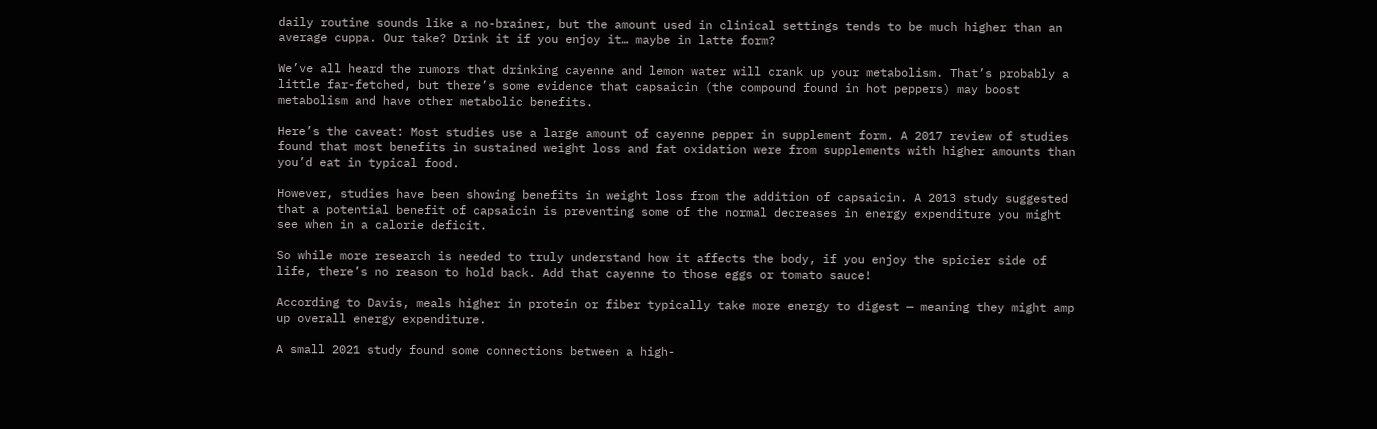daily routine sounds like a no-brainer, but the amount used in clinical settings tends to be much higher than an average cuppa. Our take? Drink it if you enjoy it… maybe in latte form?

We’ve all heard the rumors that drinking cayenne and lemon water will crank up your metabolism. That’s probably a little far-fetched, but there’s some evidence that capsaicin (the compound found in hot peppers) may boost metabolism and have other metabolic benefits.

Here’s the caveat: Most studies use a large amount of cayenne pepper in supplement form. A 2017 review of studies found that most benefits in sustained weight loss and fat oxidation were from supplements with higher amounts than you’d eat in typical food.

However, studies have been showing benefits in weight loss from the addition of capsaicin. A 2013 study suggested that a potential benefit of capsaicin is preventing some of the normal decreases in energy expenditure you might see when in a calorie deficit.

So while more research is needed to truly understand how it affects the body, if you enjoy the spicier side of life, there’s no reason to hold back. Add that cayenne to those eggs or tomato sauce!

According to Davis, meals higher in protein or fiber typically take more energy to digest — meaning they might amp up overall energy expenditure.

A small 2021 study found some connections between a high-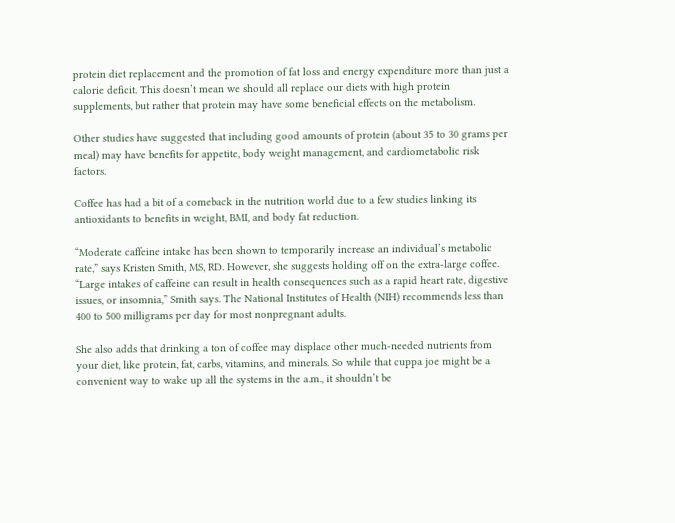protein diet replacement and the promotion of fat loss and energy expenditure more than just a calorie deficit. This doesn’t mean we should all replace our diets with high protein supplements, but rather that protein may have some beneficial effects on the metabolism.

Other studies have suggested that including good amounts of protein (about 35 to 30 grams per meal) may have benefits for appetite, body weight management, and cardiometabolic risk factors.

Coffee has had a bit of a comeback in the nutrition world due to a few studies linking its antioxidants to benefits in weight, BMI, and body fat reduction.

“Moderate caffeine intake has been shown to temporarily increase an individual’s metabolic rate,” says Kristen Smith, MS, RD. However, she suggests holding off on the extra-large coffee. “Large intakes of caffeine can result in health consequences such as a rapid heart rate, digestive issues, or insomnia,” Smith says. The National Institutes of Health (NIH) recommends less than 400 to 500 milligrams per day for most nonpregnant adults.

She also adds that drinking a ton of coffee may displace other much-needed nutrients from your diet, like protein, fat, carbs, vitamins, and minerals. So while that cuppa joe might be a convenient way to wake up all the systems in the a.m., it shouldn’t be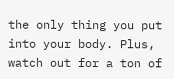the only thing you put into your body. Plus, watch out for a ton of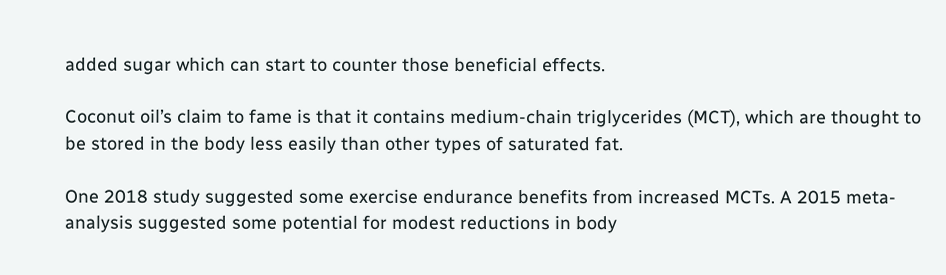added sugar which can start to counter those beneficial effects.

Coconut oil’s claim to fame is that it contains medium-chain triglycerides (MCT), which are thought to be stored in the body less easily than other types of saturated fat.

One 2018 study suggested some exercise endurance benefits from increased MCTs. A 2015 meta-analysis suggested some potential for modest reductions in body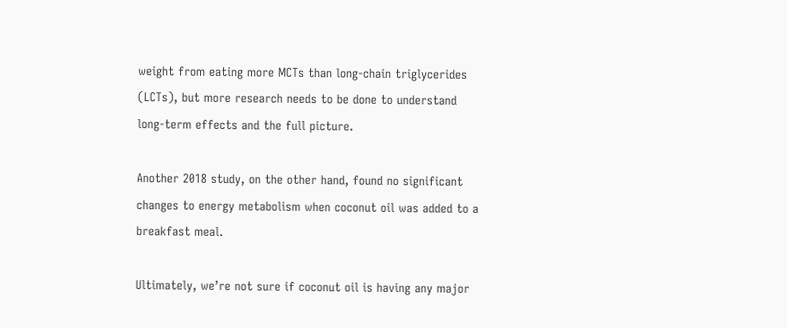weight from eating more MCTs than long-chain triglycerides (LCTs), but more research needs to be done to understand long-term effects and the full picture.

Another 2018 study, on the other hand, found no significant changes to energy metabolism when coconut oil was added to a breakfast meal.

Ultimately, we’re not sure if coconut oil is having any major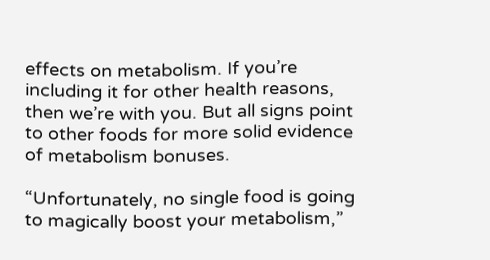effects on metabolism. If you’re including it for other health reasons, then we’re with you. But all signs point to other foods for more solid evidence of metabolism bonuses.

“Unfortunately, no single food is going to magically boost your metabolism,”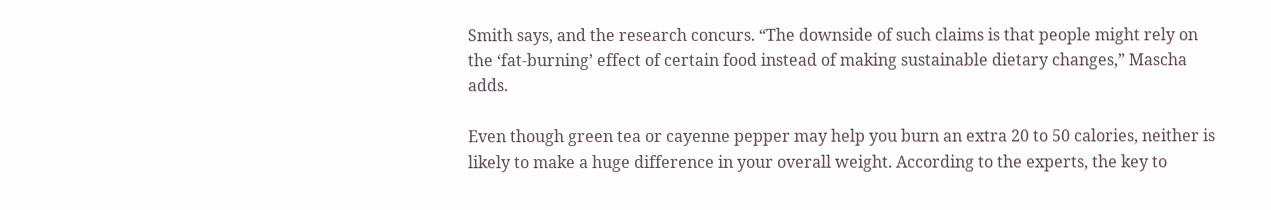Smith says, and the research concurs. “The downside of such claims is that people might rely on the ‘fat-burning’ effect of certain food instead of making sustainable dietary changes,” Mascha adds.

Even though green tea or cayenne pepper may help you burn an extra 20 to 50 calories, neither is likely to make a huge difference in your overall weight. According to the experts, the key to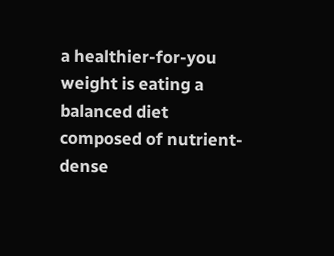a healthier-for-you weight is eating a balanced diet composed of nutrient-dense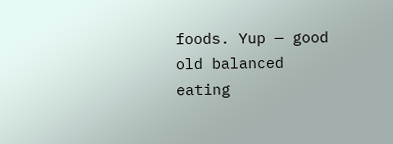foods. Yup — good old balanced eating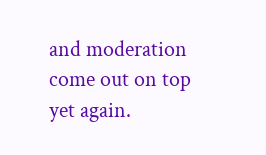and moderation come out on top yet again.